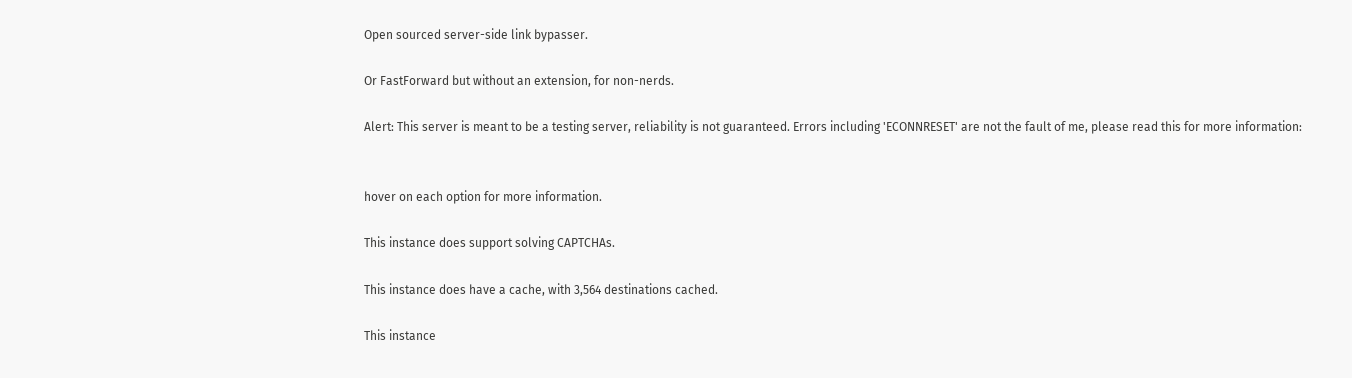Open sourced server-side link bypasser.

Or FastForward but without an extension, for non-nerds.

Alert: This server is meant to be a testing server, reliability is not guaranteed. Errors including 'ECONNRESET' are not the fault of me, please read this for more information:


hover on each option for more information.

This instance does support solving CAPTCHAs.

This instance does have a cache, with 3,564 destinations cached.

This instance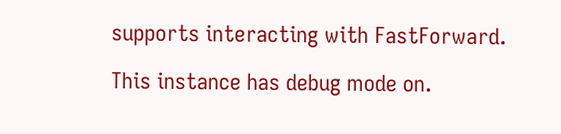supports interacting with FastForward.

This instance has debug mode on.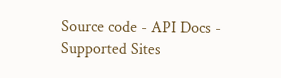Source code - API Docs - Supported Sites